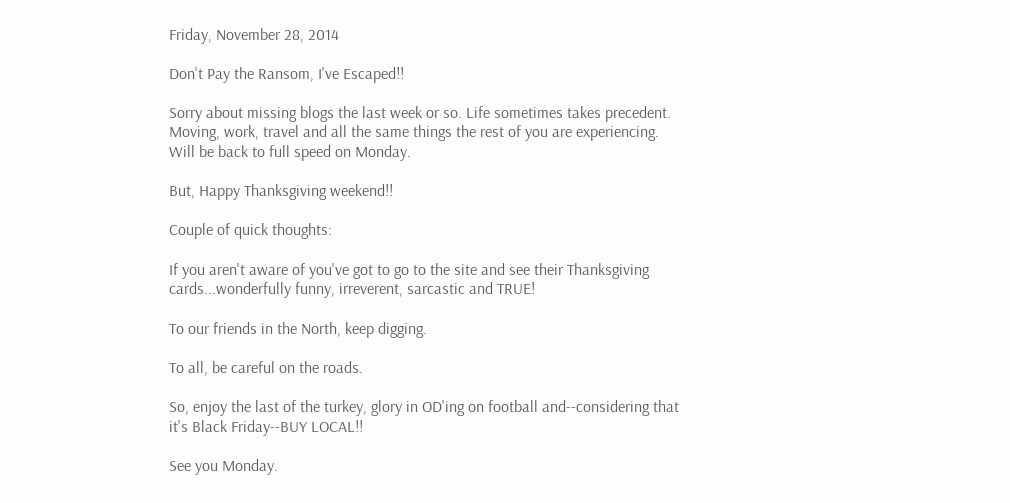Friday, November 28, 2014

Don't Pay the Ransom, I've Escaped!!

Sorry about missing blogs the last week or so. Life sometimes takes precedent. Moving, work, travel and all the same things the rest of you are experiencing. Will be back to full speed on Monday.

But, Happy Thanksgiving weekend!!

Couple of quick thoughts:

If you aren't aware of you've got to go to the site and see their Thanksgiving cards...wonderfully funny, irreverent, sarcastic and TRUE!

To our friends in the North, keep digging.

To all, be careful on the roads.

So, enjoy the last of the turkey, glory in OD'ing on football and--considering that it's Black Friday--BUY LOCAL!!

See you Monday.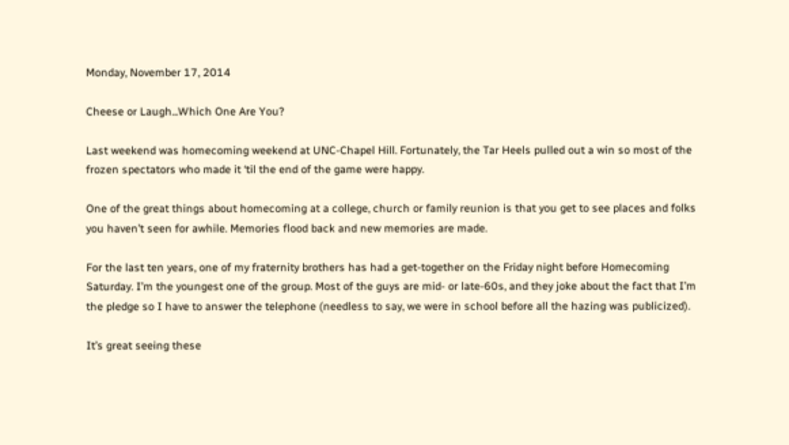Monday, November 17, 2014

Cheese or Laugh...Which One Are You?

Last weekend was homecoming weekend at UNC-Chapel Hill. Fortunately, the Tar Heels pulled out a win so most of the frozen spectators who made it ‘til the end of the game were happy.

One of the great things about homecoming at a college, church or family reunion is that you get to see places and folks you haven’t seen for awhile. Memories flood back and new memories are made.

For the last ten years, one of my fraternity brothers has had a get-together on the Friday night before Homecoming Saturday. I’m the youngest one of the group. Most of the guys are mid- or late-60s, and they joke about the fact that I’m the pledge so I have to answer the telephone (needless to say, we were in school before all the hazing was publicized).

It’s great seeing these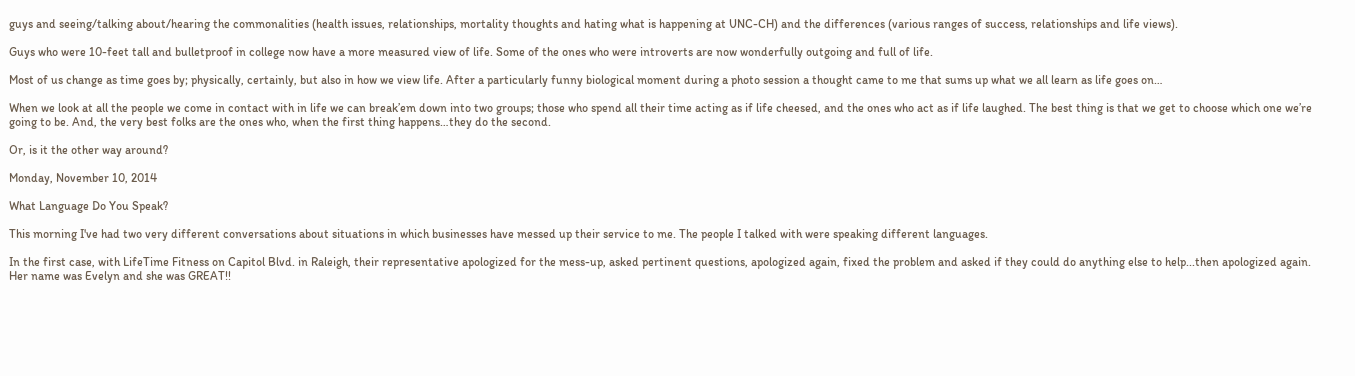guys and seeing/talking about/hearing the commonalities (health issues, relationships, mortality thoughts and hating what is happening at UNC-CH) and the differences (various ranges of success, relationships and life views).

Guys who were 10-feet tall and bulletproof in college now have a more measured view of life. Some of the ones who were introverts are now wonderfully outgoing and full of life.

Most of us change as time goes by; physically, certainly, but also in how we view life. After a particularly funny biological moment during a photo session a thought came to me that sums up what we all learn as life goes on…

When we look at all the people we come in contact with in life we can break’em down into two groups; those who spend all their time acting as if life cheesed, and the ones who act as if life laughed. The best thing is that we get to choose which one we’re going to be. And, the very best folks are the ones who, when the first thing happens…they do the second.

Or, is it the other way around?

Monday, November 10, 2014

What Language Do You Speak?

This morning I've had two very different conversations about situations in which businesses have messed up their service to me. The people I talked with were speaking different languages.

In the first case, with LifeTime Fitness on Capitol Blvd. in Raleigh, their representative apologized for the mess-up, asked pertinent questions, apologized again, fixed the problem and asked if they could do anything else to help...then apologized again. Her name was Evelyn and she was GREAT!!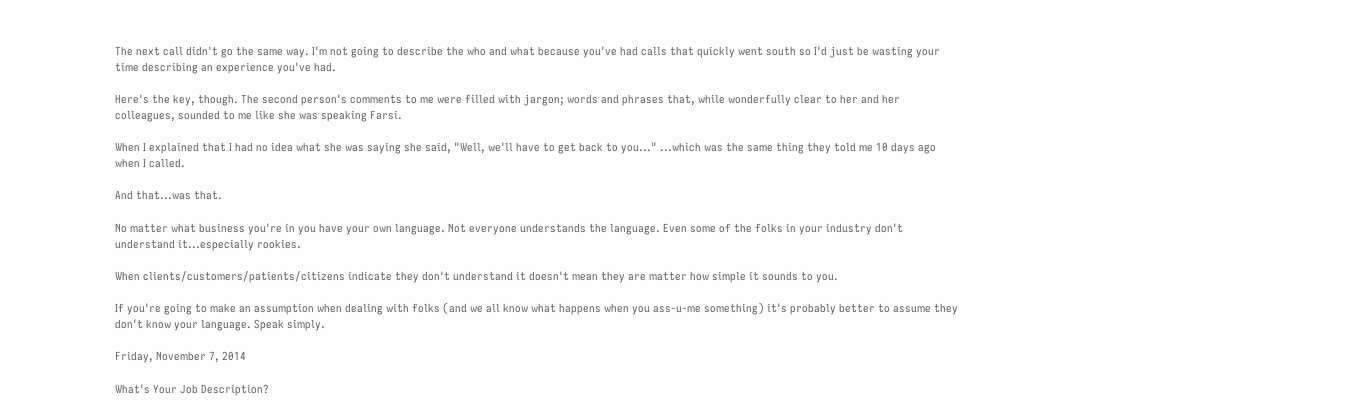The next call didn't go the same way. I'm not going to describe the who and what because you've had calls that quickly went south so I'd just be wasting your time describing an experience you've had.

Here's the key, though. The second person's comments to me were filled with jargon; words and phrases that, while wonderfully clear to her and her colleagues, sounded to me like she was speaking Farsi.

When I explained that I had no idea what she was saying she said, "Well, we'll have to get back to you..." ...which was the same thing they told me 10 days ago when I called.

And that...was that.

No matter what business you're in you have your own language. Not everyone understands the language. Even some of the folks in your industry don't understand it...especially rookies.

When clients/customers/patients/citizens indicate they don't understand it doesn't mean they are matter how simple it sounds to you.

If you're going to make an assumption when dealing with folks (and we all know what happens when you ass-u-me something) it's probably better to assume they don't know your language. Speak simply.

Friday, November 7, 2014

What's Your Job Description?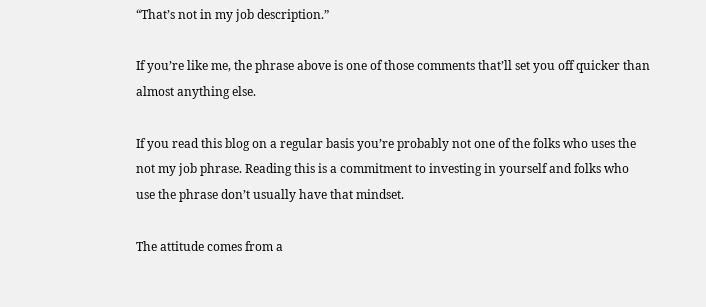“That’s not in my job description.”

If you’re like me, the phrase above is one of those comments that’ll set you off quicker than almost anything else.

If you read this blog on a regular basis you’re probably not one of the folks who uses the not my job phrase. Reading this is a commitment to investing in yourself and folks who use the phrase don’t usually have that mindset.

The attitude comes from a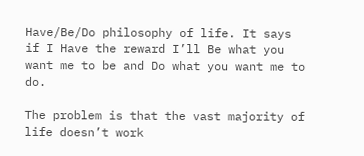Have/Be/Do philosophy of life. It says if I Have the reward I’ll Be what you want me to be and Do what you want me to do.

The problem is that the vast majority of life doesn’t work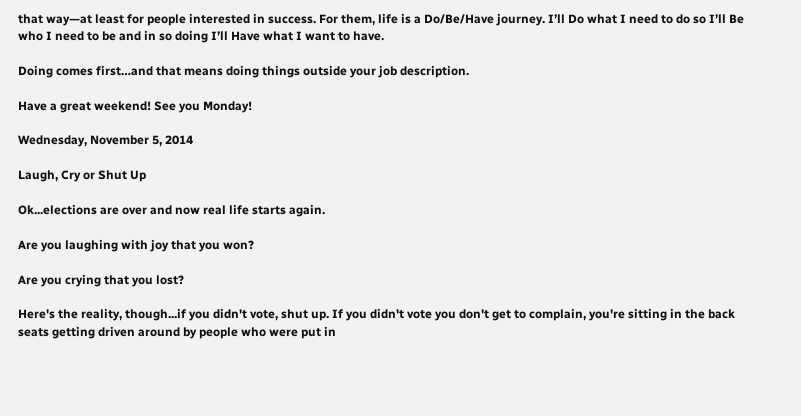that way—at least for people interested in success. For them, life is a Do/Be/Have journey. I’ll Do what I need to do so I’ll Be who I need to be and in so doing I’ll Have what I want to have.

Doing comes first…and that means doing things outside your job description.

Have a great weekend! See you Monday!

Wednesday, November 5, 2014

Laugh, Cry or Shut Up

Ok...elections are over and now real life starts again.

Are you laughing with joy that you won?

Are you crying that you lost?

Here's the reality, though...if you didn't vote, shut up. If you didn't vote you don't get to complain, you're sitting in the back seats getting driven around by people who were put in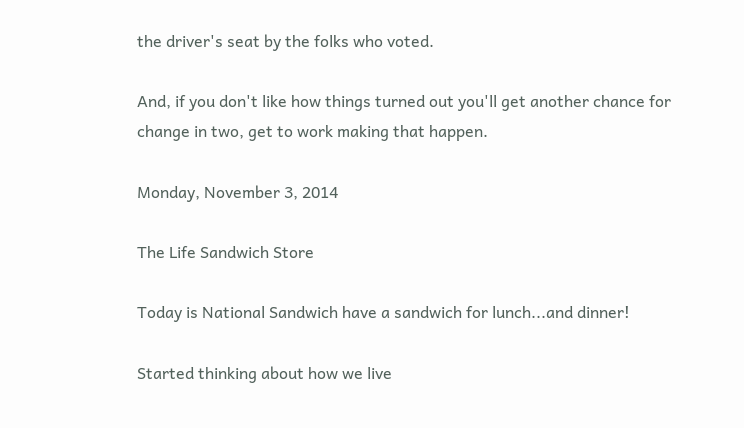the driver's seat by the folks who voted.

And, if you don't like how things turned out you'll get another chance for change in two, get to work making that happen.

Monday, November 3, 2014

The Life Sandwich Store

Today is National Sandwich have a sandwich for lunch...and dinner!

Started thinking about how we live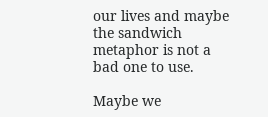our lives and maybe the sandwich metaphor is not a bad one to use.

Maybe we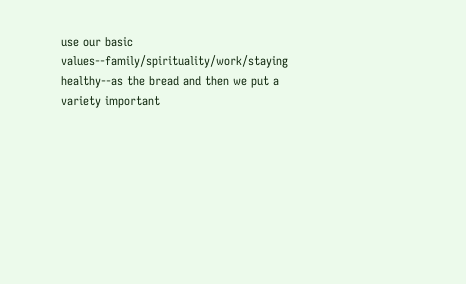use our basic values--family/spirituality/work/staying healthy--as the bread and then we put a variety important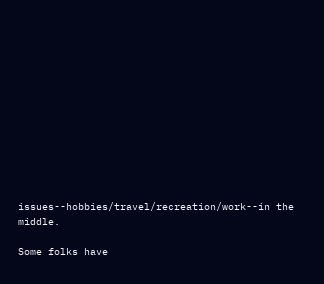issues--hobbies/travel/recreation/work--in the middle.

Some folks have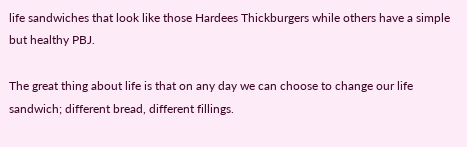life sandwiches that look like those Hardees Thickburgers while others have a simple but healthy PBJ.

The great thing about life is that on any day we can choose to change our life sandwich; different bread, different fillings.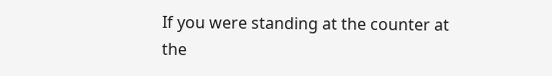If you were standing at the counter at the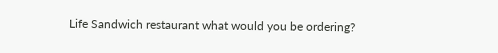Life Sandwich restaurant what would you be ordering?